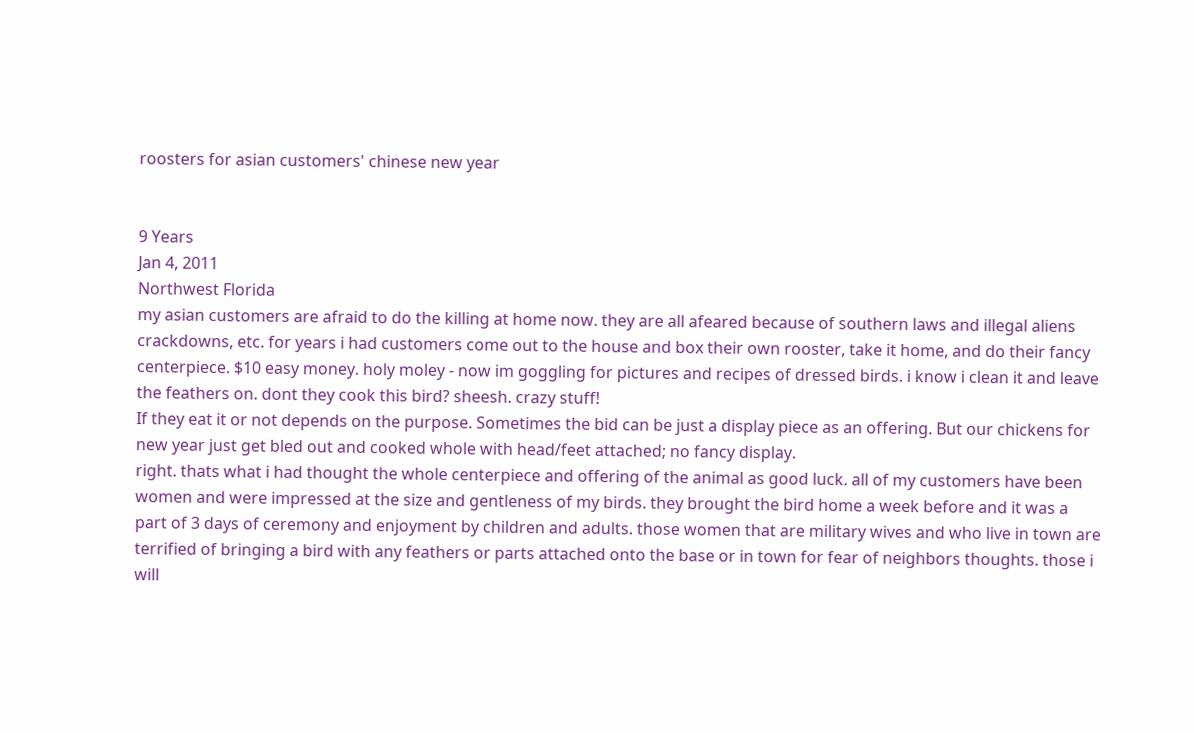roosters for asian customers' chinese new year


9 Years
Jan 4, 2011
Northwest Florida
my asian customers are afraid to do the killing at home now. they are all afeared because of southern laws and illegal aliens crackdowns, etc. for years i had customers come out to the house and box their own rooster, take it home, and do their fancy centerpiece. $10 easy money. holy moley - now im goggling for pictures and recipes of dressed birds. i know i clean it and leave the feathers on. dont they cook this bird? sheesh. crazy stuff!
If they eat it or not depends on the purpose. Sometimes the bid can be just a display piece as an offering. But our chickens for new year just get bled out and cooked whole with head/feet attached; no fancy display.
right. thats what i had thought the whole centerpiece and offering of the animal as good luck. all of my customers have been women and were impressed at the size and gentleness of my birds. they brought the bird home a week before and it was a part of 3 days of ceremony and enjoyment by children and adults. those women that are military wives and who live in town are terrified of bringing a bird with any feathers or parts attached onto the base or in town for fear of neighbors thoughts. those i will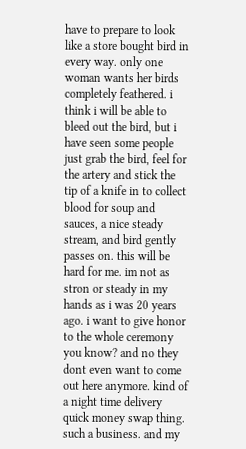have to prepare to look like a store bought bird in every way. only one woman wants her birds completely feathered. i think i will be able to bleed out the bird, but i have seen some people just grab the bird, feel for the artery and stick the tip of a knife in to collect blood for soup and sauces, a nice steady stream, and bird gently passes on. this will be hard for me. im not as stron or steady in my hands as i was 20 years ago. i want to give honor to the whole ceremony you know? and no they dont even want to come out here anymore. kind of a night time delivery quick money swap thing. such a business. and my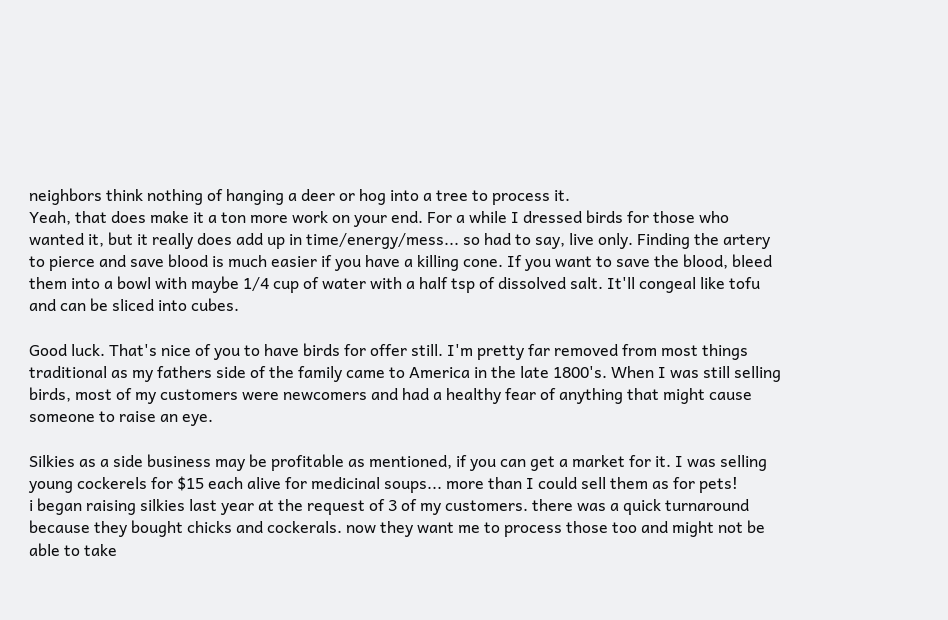neighbors think nothing of hanging a deer or hog into a tree to process it.
Yeah, that does make it a ton more work on your end. For a while I dressed birds for those who wanted it, but it really does add up in time/energy/mess... so had to say, live only. Finding the artery to pierce and save blood is much easier if you have a killing cone. If you want to save the blood, bleed them into a bowl with maybe 1/4 cup of water with a half tsp of dissolved salt. It'll congeal like tofu and can be sliced into cubes.

Good luck. That's nice of you to have birds for offer still. I'm pretty far removed from most things traditional as my fathers side of the family came to America in the late 1800's. When I was still selling birds, most of my customers were newcomers and had a healthy fear of anything that might cause someone to raise an eye.

Silkies as a side business may be profitable as mentioned, if you can get a market for it. I was selling young cockerels for $15 each alive for medicinal soups... more than I could sell them as for pets!
i began raising silkies last year at the request of 3 of my customers. there was a quick turnaround because they bought chicks and cockerals. now they want me to process those too and might not be able to take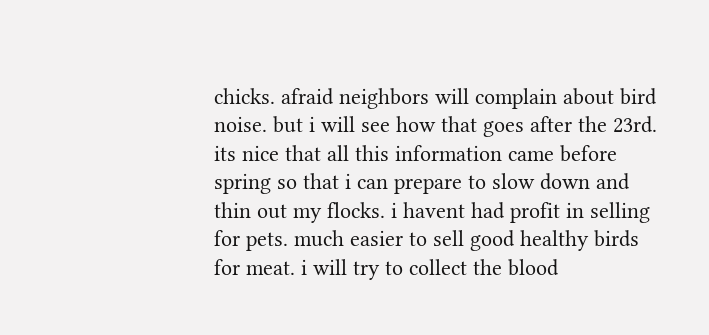chicks. afraid neighbors will complain about bird noise. but i will see how that goes after the 23rd. its nice that all this information came before spring so that i can prepare to slow down and thin out my flocks. i havent had profit in selling for pets. much easier to sell good healthy birds for meat. i will try to collect the blood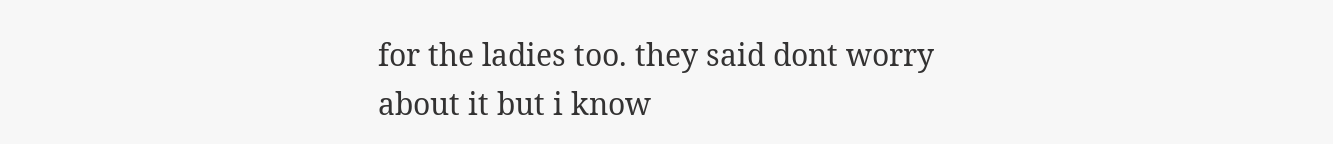for the ladies too. they said dont worry about it but i know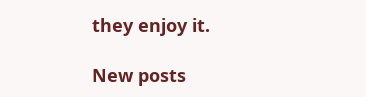they enjoy it.

New posts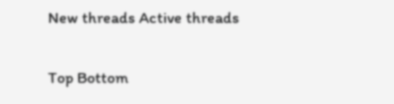New threads Active threads

Top Bottom